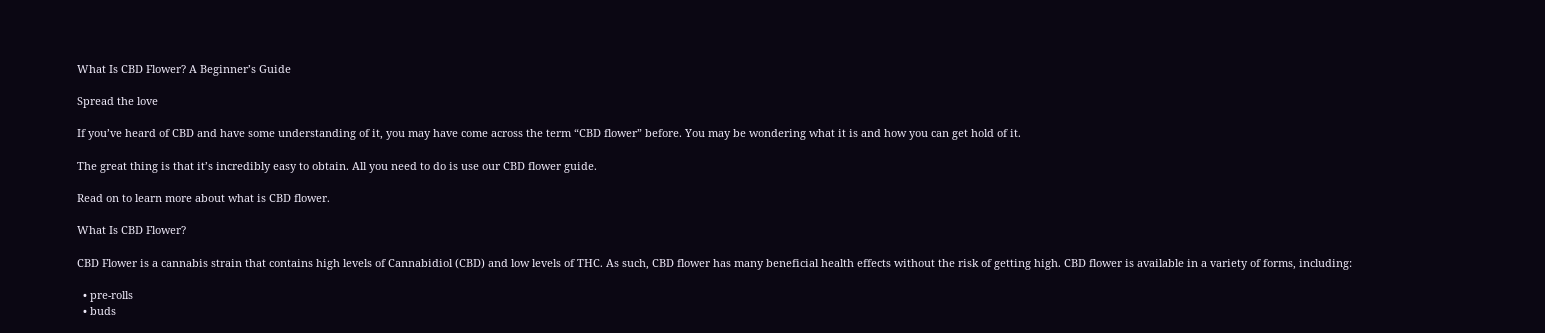What Is CBD Flower? A Beginner’s Guide

Spread the love

If you’ve heard of CBD and have some understanding of it, you may have come across the term “CBD flower” before. You may be wondering what it is and how you can get hold of it.

The great thing is that it’s incredibly easy to obtain. All you need to do is use our CBD flower guide.

Read on to learn more about what is CBD flower.

What Is CBD Flower?

CBD Flower is a cannabis strain that contains high levels of Cannabidiol (CBD) and low levels of THC. As such, CBD flower has many beneficial health effects without the risk of getting high. CBD flower is available in a variety of forms, including:

  • pre-rolls
  • buds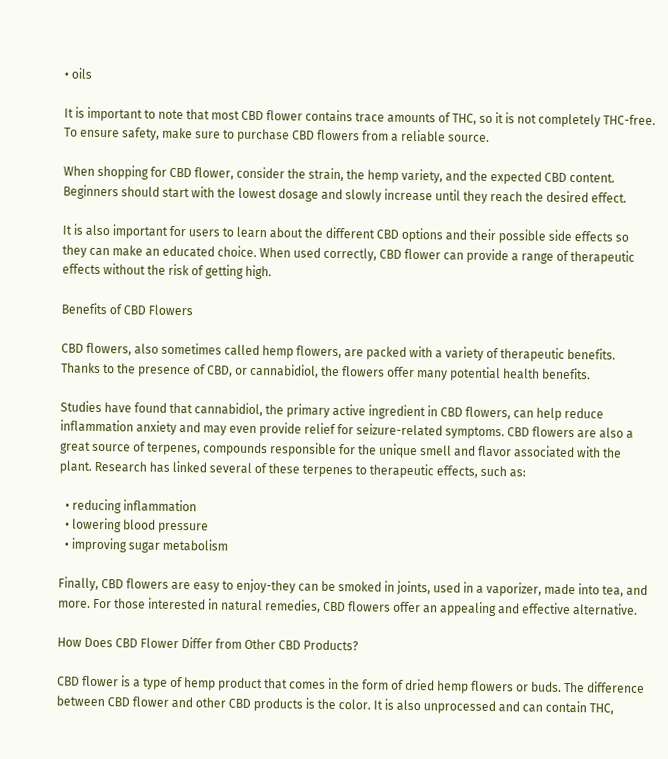• oils

It is important to note that most CBD flower contains trace amounts of THC, so it is not completely THC-free. To ensure safety, make sure to purchase CBD flowers from a reliable source.

When shopping for CBD flower, consider the strain, the hemp variety, and the expected CBD content. Beginners should start with the lowest dosage and slowly increase until they reach the desired effect.

It is also important for users to learn about the different CBD options and their possible side effects so they can make an educated choice. When used correctly, CBD flower can provide a range of therapeutic effects without the risk of getting high.

Benefits of CBD Flowers

CBD flowers, also sometimes called hemp flowers, are packed with a variety of therapeutic benefits. Thanks to the presence of CBD, or cannabidiol, the flowers offer many potential health benefits.

Studies have found that cannabidiol, the primary active ingredient in CBD flowers, can help reduce inflammation anxiety and may even provide relief for seizure-related symptoms. CBD flowers are also a great source of terpenes, compounds responsible for the unique smell and flavor associated with the plant. Research has linked several of these terpenes to therapeutic effects, such as:

  • reducing inflammation
  • lowering blood pressure
  • improving sugar metabolism

Finally, CBD flowers are easy to enjoy-they can be smoked in joints, used in a vaporizer, made into tea, and more. For those interested in natural remedies, CBD flowers offer an appealing and effective alternative.

How Does CBD Flower Differ from Other CBD Products?

CBD flower is a type of hemp product that comes in the form of dried hemp flowers or buds. The difference between CBD flower and other CBD products is the color. It is also unprocessed and can contain THC,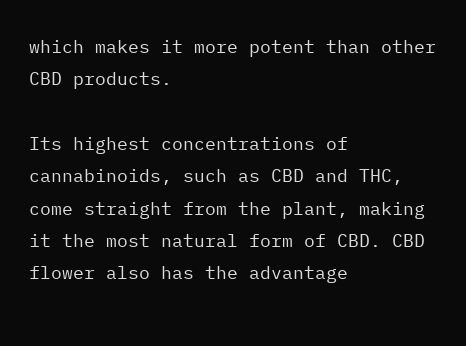which makes it more potent than other CBD products.

Its highest concentrations of cannabinoids, such as CBD and THC, come straight from the plant, making it the most natural form of CBD. CBD flower also has the advantage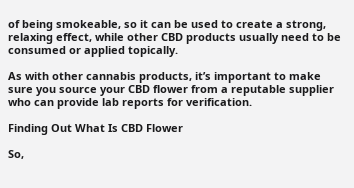of being smokeable, so it can be used to create a strong, relaxing effect, while other CBD products usually need to be consumed or applied topically.

As with other cannabis products, it’s important to make sure you source your CBD flower from a reputable supplier who can provide lab reports for verification.

Finding Out What Is CBD Flower

So,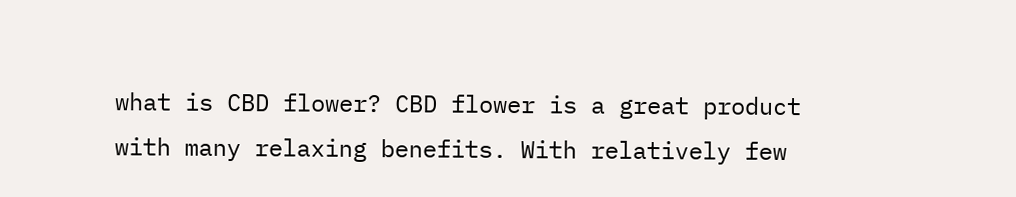what is CBD flower? CBD flower is a great product with many relaxing benefits. With relatively few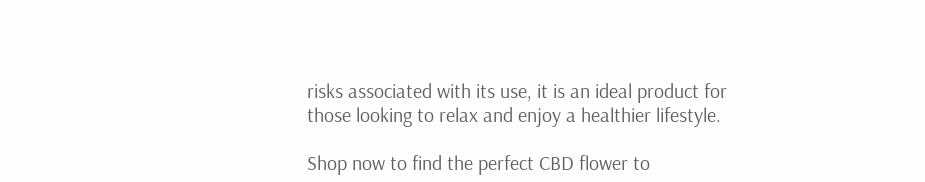risks associated with its use, it is an ideal product for those looking to relax and enjoy a healthier lifestyle.

Shop now to find the perfect CBD flower to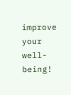improve your well-being!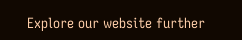Explore our website further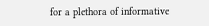for a plethora of informative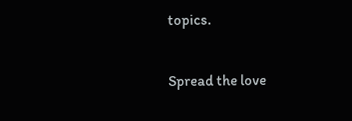topics.

Spread the love